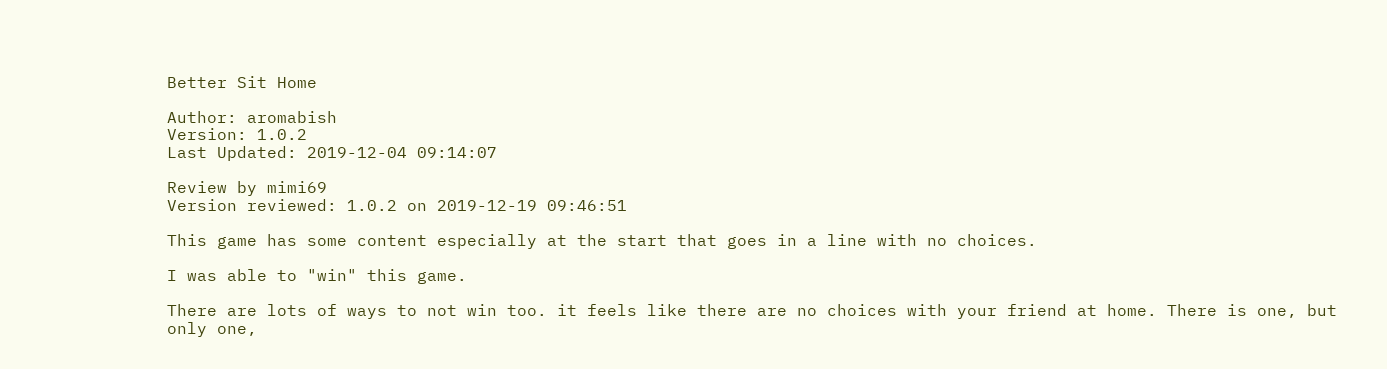Better Sit Home

Author: aromabish
Version: 1.0.2
Last Updated: 2019-12-04 09:14:07

Review by mimi69
Version reviewed: 1.0.2 on 2019-12-19 09:46:51

This game has some content especially at the start that goes in a line with no choices.

I was able to "win" this game.

There are lots of ways to not win too. it feels like there are no choices with your friend at home. There is one, but only one,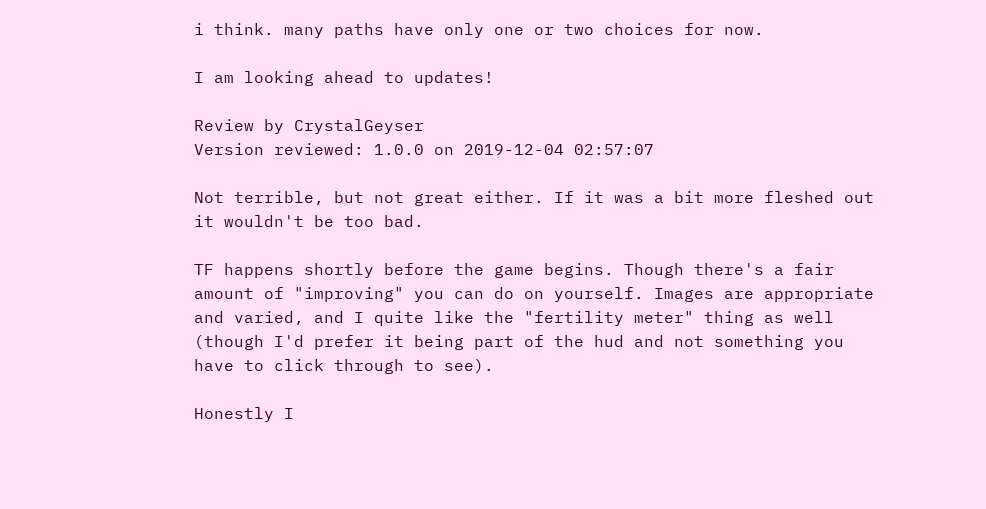i think. many paths have only one or two choices for now.

I am looking ahead to updates!

Review by CrystalGeyser
Version reviewed: 1.0.0 on 2019-12-04 02:57:07

Not terrible, but not great either. If it was a bit more fleshed out it wouldn't be too bad.

TF happens shortly before the game begins. Though there's a fair amount of "improving" you can do on yourself. Images are appropriate and varied, and I quite like the "fertility meter" thing as well (though I'd prefer it being part of the hud and not something you have to click through to see).

Honestly I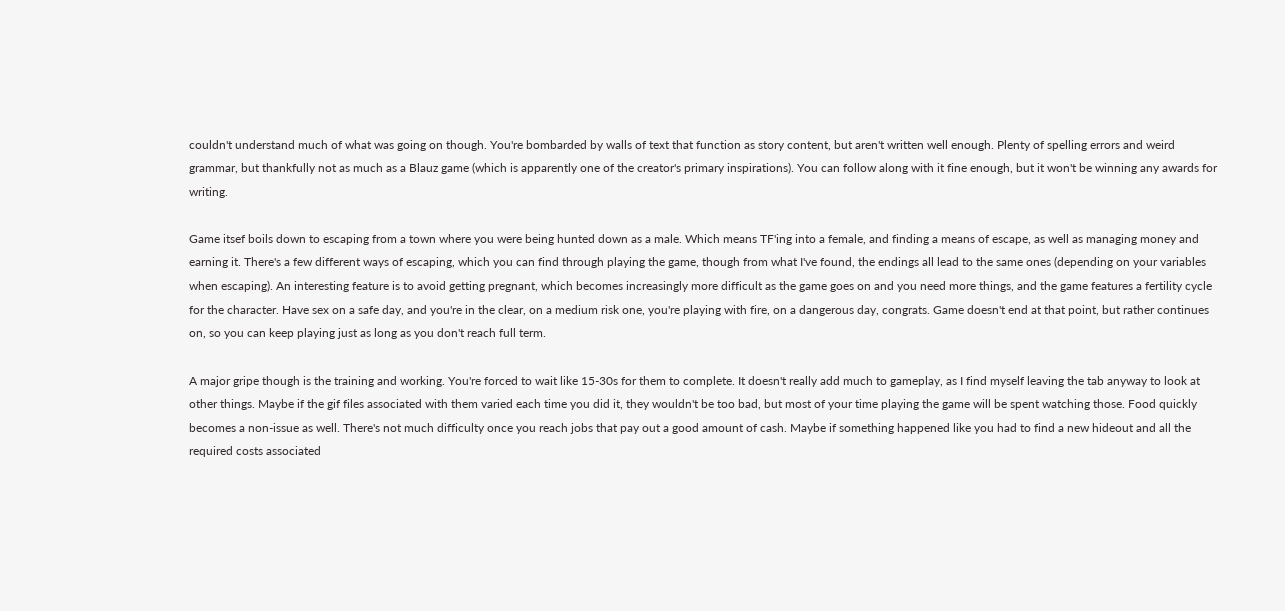couldn't understand much of what was going on though. You're bombarded by walls of text that function as story content, but aren't written well enough. Plenty of spelling errors and weird grammar, but thankfully not as much as a Blauz game (which is apparently one of the creator's primary inspirations). You can follow along with it fine enough, but it won't be winning any awards for writing.

Game itsef boils down to escaping from a town where you were being hunted down as a male. Which means TF'ing into a female, and finding a means of escape, as well as managing money and earning it. There's a few different ways of escaping, which you can find through playing the game, though from what I've found, the endings all lead to the same ones (depending on your variables when escaping). An interesting feature is to avoid getting pregnant, which becomes increasingly more difficult as the game goes on and you need more things, and the game features a fertility cycle for the character. Have sex on a safe day, and you're in the clear, on a medium risk one, you're playing with fire, on a dangerous day, congrats. Game doesn't end at that point, but rather continues on, so you can keep playing just as long as you don't reach full term.

A major gripe though is the training and working. You're forced to wait like 15-30s for them to complete. It doesn't really add much to gameplay, as I find myself leaving the tab anyway to look at other things. Maybe if the gif files associated with them varied each time you did it, they wouldn't be too bad, but most of your time playing the game will be spent watching those. Food quickly becomes a non-issue as well. There's not much difficulty once you reach jobs that pay out a good amount of cash. Maybe if something happened like you had to find a new hideout and all the required costs associated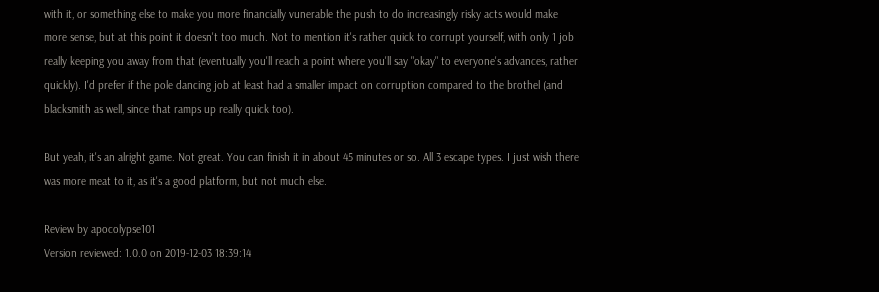with it, or something else to make you more financially vunerable the push to do increasingly risky acts would make more sense, but at this point it doesn't too much. Not to mention it's rather quick to corrupt yourself, with only 1 job really keeping you away from that (eventually you'll reach a point where you'll say "okay" to everyone's advances, rather quickly). I'd prefer if the pole dancing job at least had a smaller impact on corruption compared to the brothel (and blacksmith as well, since that ramps up really quick too).

But yeah, it's an alright game. Not great. You can finish it in about 45 minutes or so. All 3 escape types. I just wish there was more meat to it, as it's a good platform, but not much else.

Review by apocolypse101
Version reviewed: 1.0.0 on 2019-12-03 18:39:14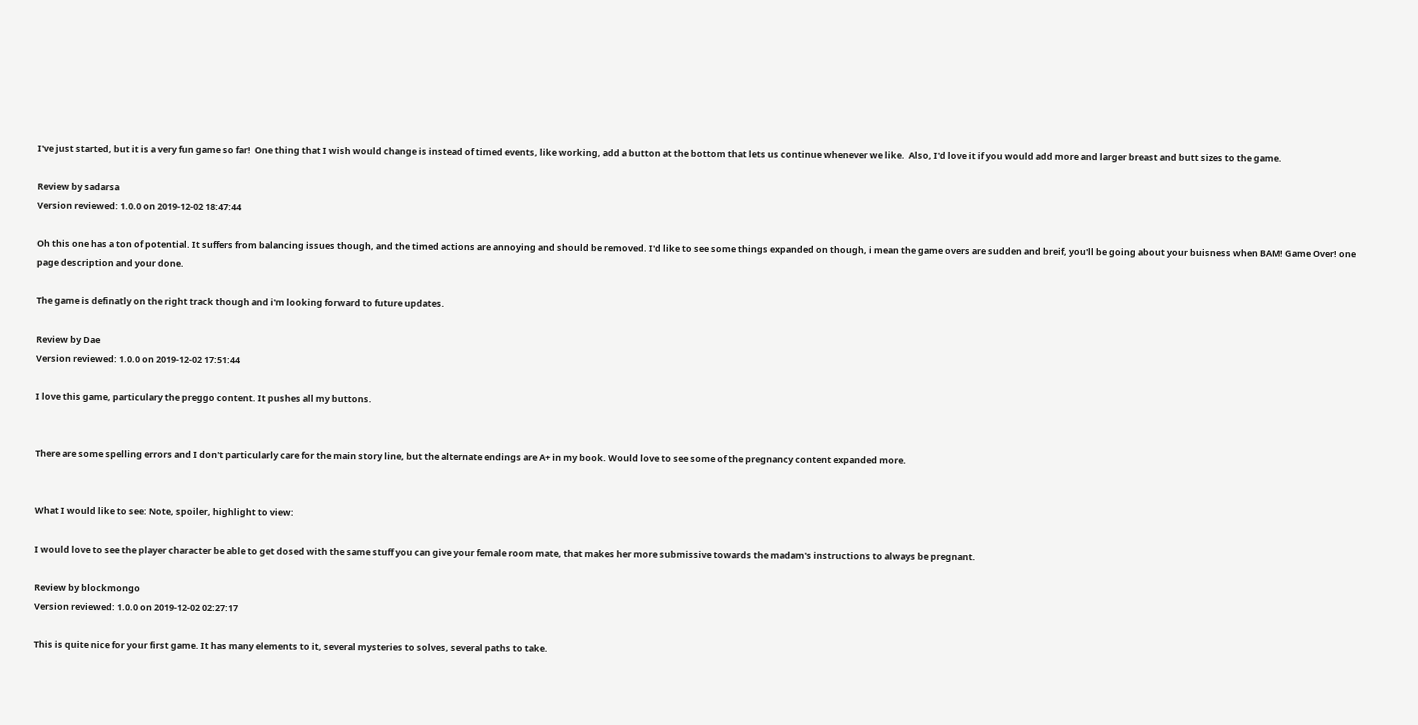I've just started, but it is a very fun game so far!  One thing that I wish would change is instead of timed events, like working, add a button at the bottom that lets us continue whenever we like.  Also, I'd love it if you would add more and larger breast and butt sizes to the game.

Review by sadarsa
Version reviewed: 1.0.0 on 2019-12-02 18:47:44

Oh this one has a ton of potential. It suffers from balancing issues though, and the timed actions are annoying and should be removed. I'd like to see some things expanded on though, i mean the game overs are sudden and breif, you'll be going about your buisness when BAM! Game Over! one page description and your done.

The game is definatly on the right track though and i'm looking forward to future updates.

Review by Dae
Version reviewed: 1.0.0 on 2019-12-02 17:51:44

I love this game, particulary the preggo content. It pushes all my buttons.


There are some spelling errors and I don't particularly care for the main story line, but the alternate endings are A+ in my book. Would love to see some of the pregnancy content expanded more.


What I would like to see: Note, spoiler, highlight to view:

I would love to see the player character be able to get dosed with the same stuff you can give your female room mate, that makes her more submissive towards the madam's instructions to always be pregnant.

Review by blockmongo
Version reviewed: 1.0.0 on 2019-12-02 02:27:17

This is quite nice for your first game. It has many elements to it, several mysteries to solves, several paths to take.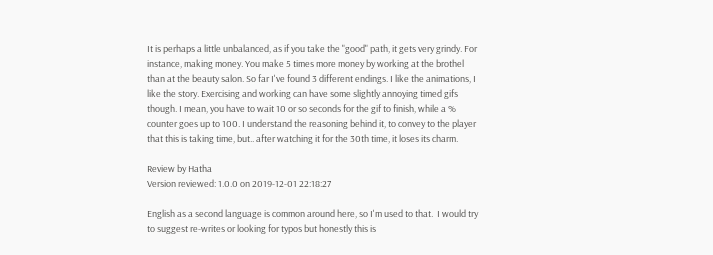It is perhaps a little unbalanced, as if you take the "good" path, it gets very grindy. For instance, making money. You make 5 times more money by working at the brothel than at the beauty salon. So far I've found 3 different endings. I like the animations, I like the story. Exercising and working can have some slightly annoying timed gifs though. I mean, you have to wait 10 or so seconds for the gif to finish, while a % counter goes up to 100. I understand the reasoning behind it, to convey to the player that this is taking time, but.. after watching it for the 30th time, it loses its charm.

Review by Hatha
Version reviewed: 1.0.0 on 2019-12-01 22:18:27

English as a second language is common around here, so I'm used to that.  I would try to suggest re-writes or looking for typos but honestly this is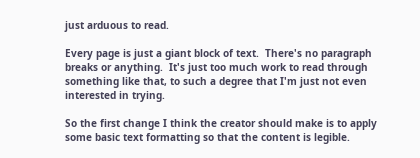just arduous to read.

Every page is just a giant block of text.  There's no paragraph breaks or anything.  It's just too much work to read through something like that, to such a degree that I'm just not even interested in trying.

So the first change I think the creator should make is to apply some basic text formatting so that the content is legible.